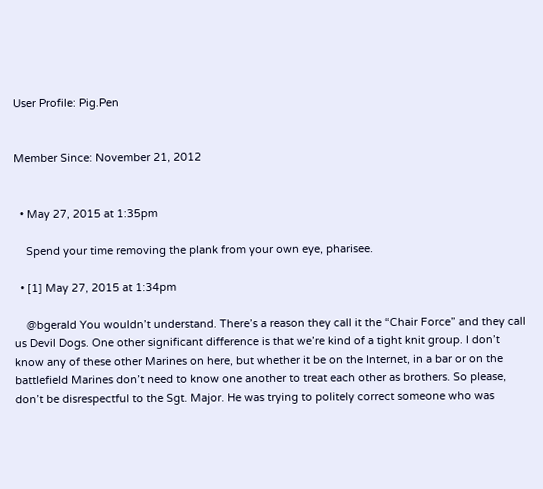User Profile: Pig.Pen


Member Since: November 21, 2012


  • May 27, 2015 at 1:35pm

    Spend your time removing the plank from your own eye, pharisee.

  • [1] May 27, 2015 at 1:34pm

    @bgerald You wouldn’t understand. There’s a reason they call it the “Chair Force” and they call us Devil Dogs. One other significant difference is that we’re kind of a tight knit group. I don’t know any of these other Marines on here, but whether it be on the Internet, in a bar or on the battlefield Marines don’t need to know one another to treat each other as brothers. So please, don’t be disrespectful to the Sgt. Major. He was trying to politely correct someone who was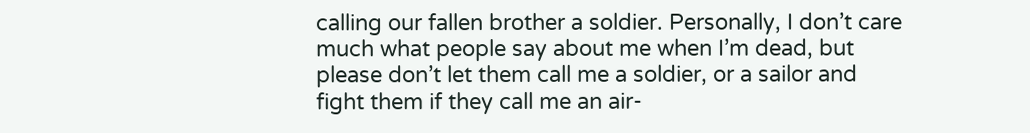calling our fallen brother a soldier. Personally, I don’t care much what people say about me when I’m dead, but please don’t let them call me a soldier, or a sailor and fight them if they call me an air-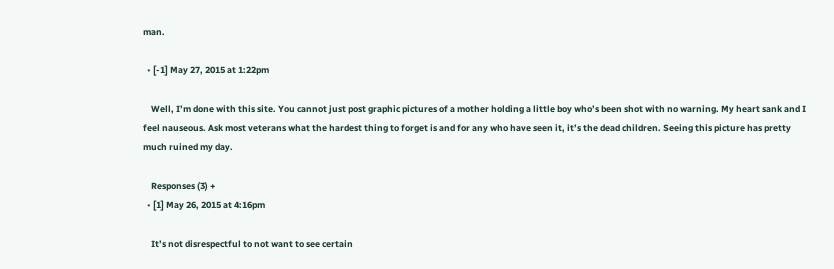man.

  • [-1] May 27, 2015 at 1:22pm

    Well, I’m done with this site. You cannot just post graphic pictures of a mother holding a little boy who’s been shot with no warning. My heart sank and I feel nauseous. Ask most veterans what the hardest thing to forget is and for any who have seen it, it’s the dead children. Seeing this picture has pretty much ruined my day.

    Responses (3) +
  • [1] May 26, 2015 at 4:16pm

    It’s not disrespectful to not want to see certain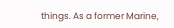things. As a former Marine,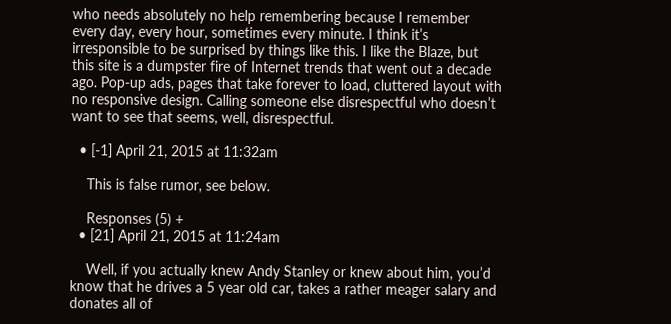who needs absolutely no help remembering because I remember every day, every hour, sometimes every minute. I think it’s irresponsible to be surprised by things like this. I like the Blaze, but this site is a dumpster fire of Internet trends that went out a decade ago. Pop-up ads, pages that take forever to load, cluttered layout with no responsive design. Calling someone else disrespectful who doesn’t want to see that seems, well, disrespectful.

  • [-1] April 21, 2015 at 11:32am

    This is false rumor, see below.

    Responses (5) +
  • [21] April 21, 2015 at 11:24am

    Well, if you actually knew Andy Stanley or knew about him, you’d know that he drives a 5 year old car, takes a rather meager salary and donates all of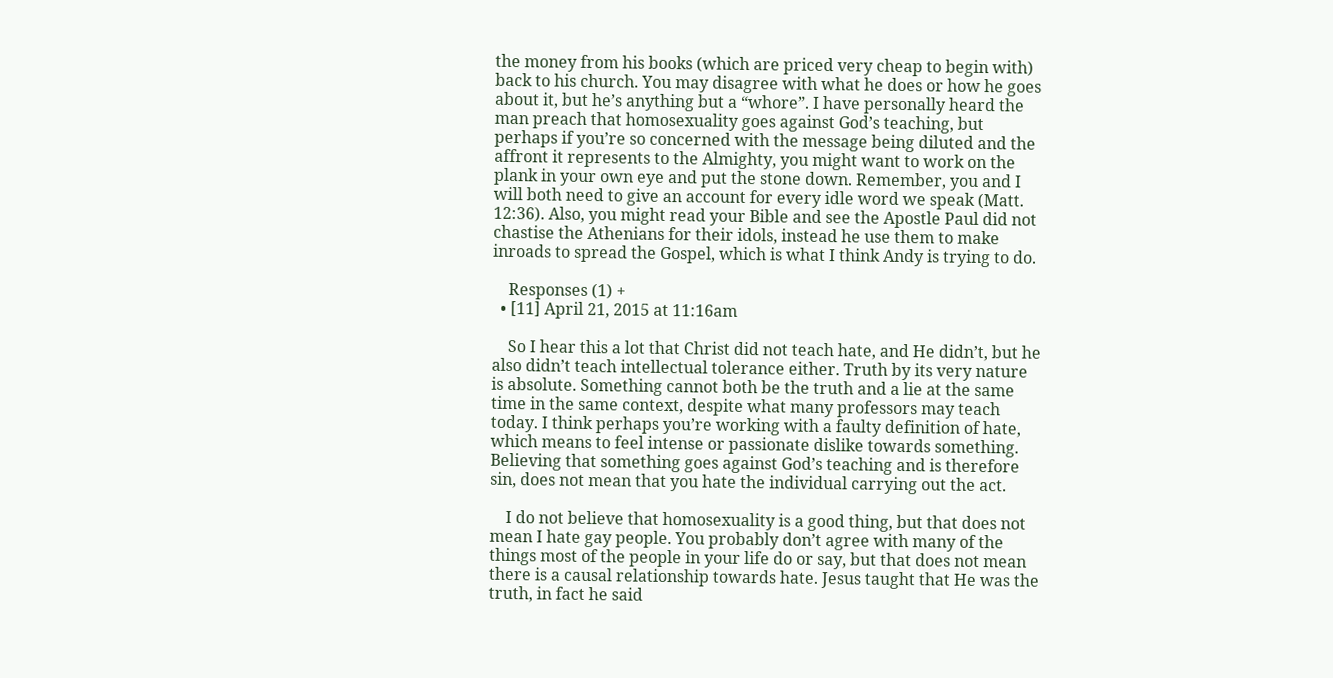the money from his books (which are priced very cheap to begin with) back to his church. You may disagree with what he does or how he goes about it, but he’s anything but a “whore”. I have personally heard the man preach that homosexuality goes against God’s teaching, but perhaps if you’re so concerned with the message being diluted and the affront it represents to the Almighty, you might want to work on the plank in your own eye and put the stone down. Remember, you and I will both need to give an account for every idle word we speak (Matt. 12:36). Also, you might read your Bible and see the Apostle Paul did not chastise the Athenians for their idols, instead he use them to make inroads to spread the Gospel, which is what I think Andy is trying to do.

    Responses (1) +
  • [11] April 21, 2015 at 11:16am

    So I hear this a lot that Christ did not teach hate, and He didn’t, but he also didn’t teach intellectual tolerance either. Truth by its very nature is absolute. Something cannot both be the truth and a lie at the same time in the same context, despite what many professors may teach today. I think perhaps you’re working with a faulty definition of hate, which means to feel intense or passionate dislike towards something. Believing that something goes against God’s teaching and is therefore sin, does not mean that you hate the individual carrying out the act.

    I do not believe that homosexuality is a good thing, but that does not mean I hate gay people. You probably don’t agree with many of the things most of the people in your life do or say, but that does not mean there is a causal relationship towards hate. Jesus taught that He was the truth, in fact he said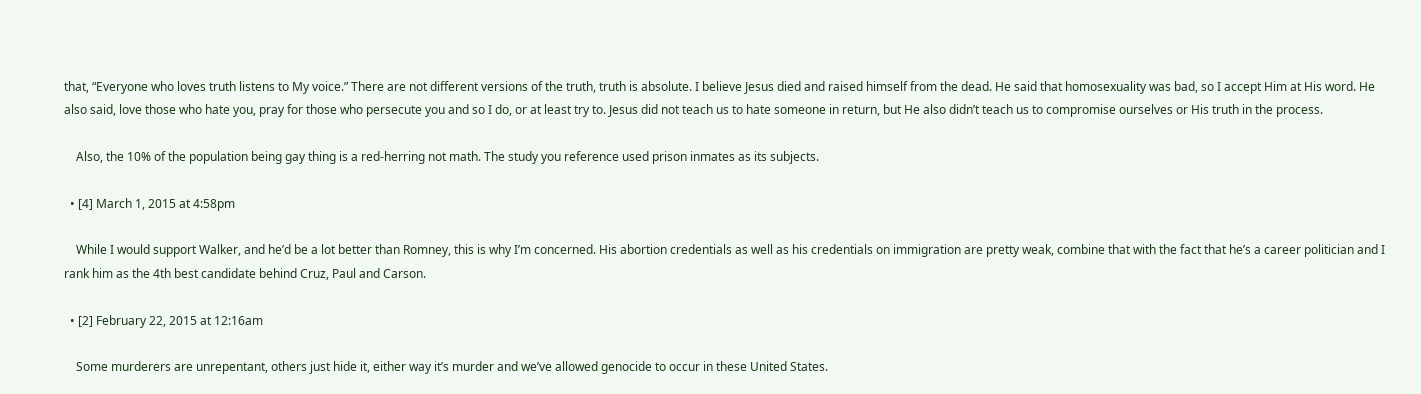that, “Everyone who loves truth listens to My voice.” There are not different versions of the truth, truth is absolute. I believe Jesus died and raised himself from the dead. He said that homosexuality was bad, so I accept Him at His word. He also said, love those who hate you, pray for those who persecute you and so I do, or at least try to. Jesus did not teach us to hate someone in return, but He also didn’t teach us to compromise ourselves or His truth in the process.

    Also, the 10% of the population being gay thing is a red-herring not math. The study you reference used prison inmates as its subjects.

  • [4] March 1, 2015 at 4:58pm

    While I would support Walker, and he’d be a lot better than Romney, this is why I’m concerned. His abortion credentials as well as his credentials on immigration are pretty weak, combine that with the fact that he’s a career politician and I rank him as the 4th best candidate behind Cruz, Paul and Carson.

  • [2] February 22, 2015 at 12:16am

    Some murderers are unrepentant, others just hide it, either way it’s murder and we’ve allowed genocide to occur in these United States.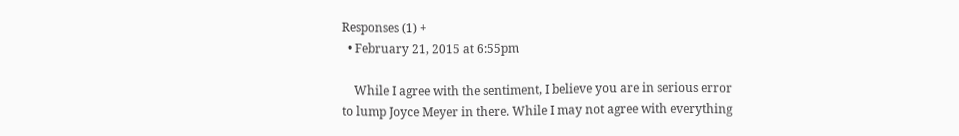Responses (1) +
  • February 21, 2015 at 6:55pm

    While I agree with the sentiment, I believe you are in serious error to lump Joyce Meyer in there. While I may not agree with everything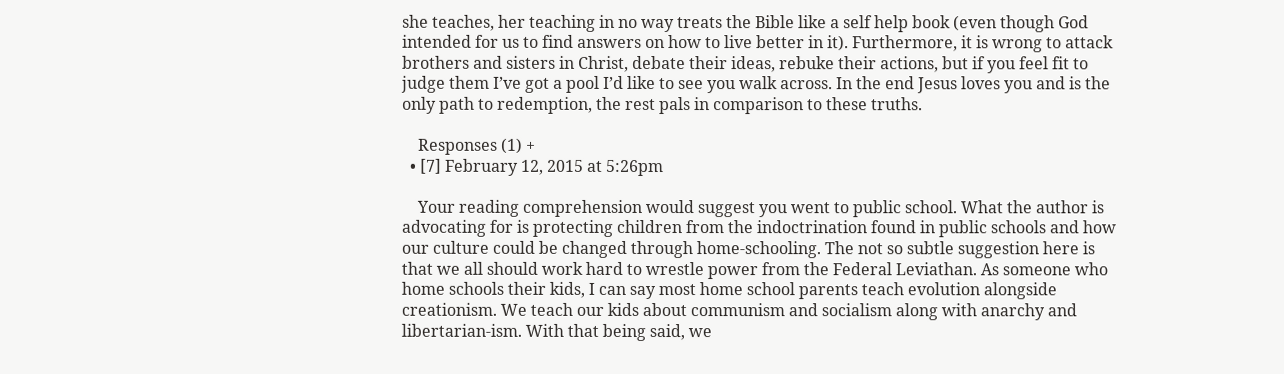she teaches, her teaching in no way treats the Bible like a self help book (even though God intended for us to find answers on how to live better in it). Furthermore, it is wrong to attack brothers and sisters in Christ, debate their ideas, rebuke their actions, but if you feel fit to judge them I’ve got a pool I’d like to see you walk across. In the end Jesus loves you and is the only path to redemption, the rest pals in comparison to these truths.

    Responses (1) +
  • [7] February 12, 2015 at 5:26pm

    Your reading comprehension would suggest you went to public school. What the author is advocating for is protecting children from the indoctrination found in public schools and how our culture could be changed through home-schooling. The not so subtle suggestion here is that we all should work hard to wrestle power from the Federal Leviathan. As someone who home schools their kids, I can say most home school parents teach evolution alongside creationism. We teach our kids about communism and socialism along with anarchy and libertarian-ism. With that being said, we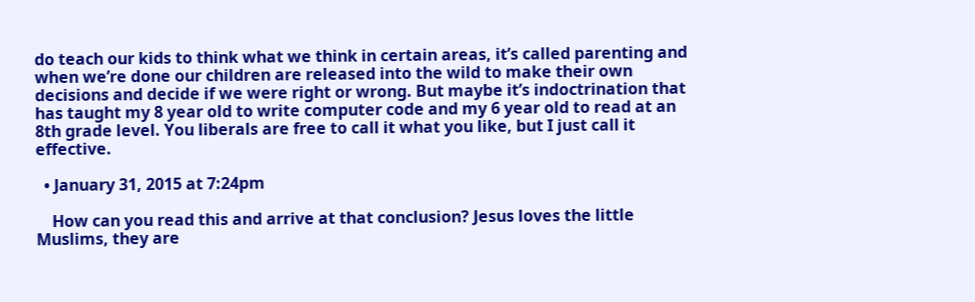do teach our kids to think what we think in certain areas, it’s called parenting and when we’re done our children are released into the wild to make their own decisions and decide if we were right or wrong. But maybe it’s indoctrination that has taught my 8 year old to write computer code and my 6 year old to read at an 8th grade level. You liberals are free to call it what you like, but I just call it effective.

  • January 31, 2015 at 7:24pm

    How can you read this and arrive at that conclusion? Jesus loves the little Muslims, they are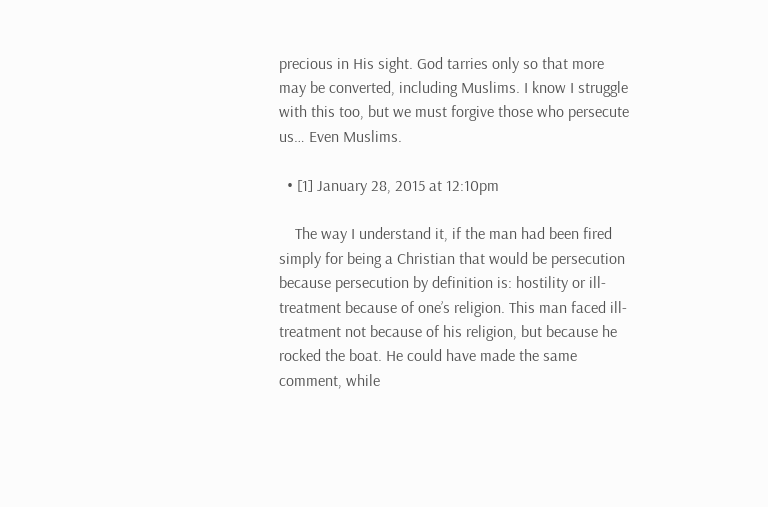precious in His sight. God tarries only so that more may be converted, including Muslims. I know I struggle with this too, but we must forgive those who persecute us… Even Muslims.

  • [1] January 28, 2015 at 12:10pm

    The way I understand it, if the man had been fired simply for being a Christian that would be persecution because persecution by definition is: hostility or ill-treatment because of one’s religion. This man faced ill-treatment not because of his religion, but because he rocked the boat. He could have made the same comment, while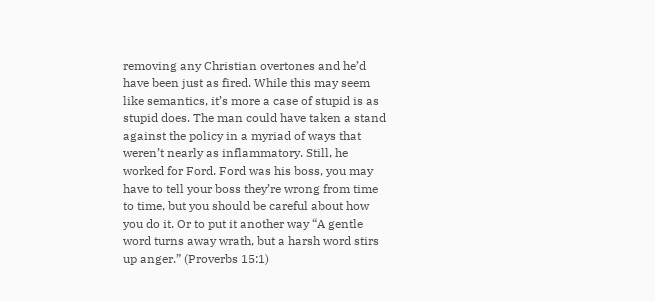removing any Christian overtones and he’d have been just as fired. While this may seem like semantics, it’s more a case of stupid is as stupid does. The man could have taken a stand against the policy in a myriad of ways that weren’t nearly as inflammatory. Still, he worked for Ford. Ford was his boss, you may have to tell your boss they’re wrong from time to time, but you should be careful about how you do it. Or to put it another way “A gentle word turns away wrath, but a harsh word stirs up anger.” (Proverbs 15:1)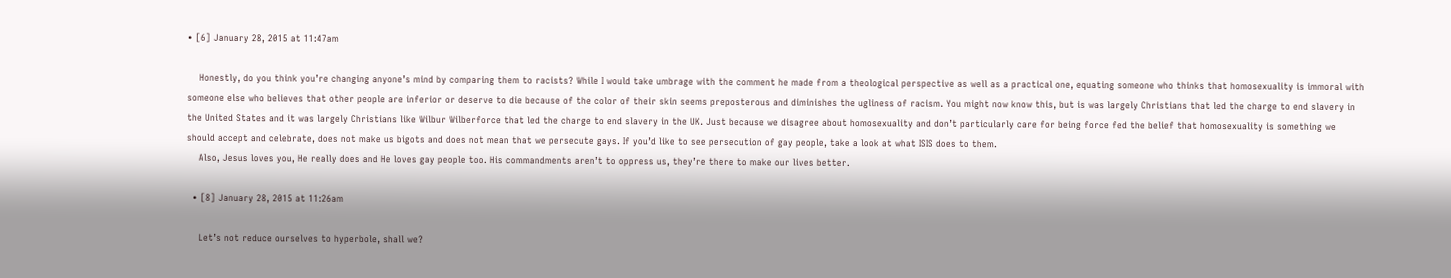• [6] January 28, 2015 at 11:47am

    Honestly, do you think you’re changing anyone’s mind by comparing them to racists? While I would take umbrage with the comment he made from a theological perspective as well as a practical one, equating someone who thinks that homosexuality is immoral with someone else who believes that other people are inferior or deserve to die because of the color of their skin seems preposterous and diminishes the ugliness of racism. You might now know this, but is was largely Christians that led the charge to end slavery in the United States and it was largely Christians like Wilbur Wilberforce that led the charge to end slavery in the UK. Just because we disagree about homosexuality and don’t particularly care for being force fed the belief that homosexuality is something we should accept and celebrate, does not make us bigots and does not mean that we persecute gays. If you’d like to see persecution of gay people, take a look at what ISIS does to them.
    Also, Jesus loves you, He really does and He loves gay people too. His commandments aren’t to oppress us, they’re there to make our lives better.

  • [8] January 28, 2015 at 11:26am

    Let’s not reduce ourselves to hyperbole, shall we?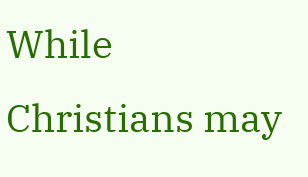While Christians may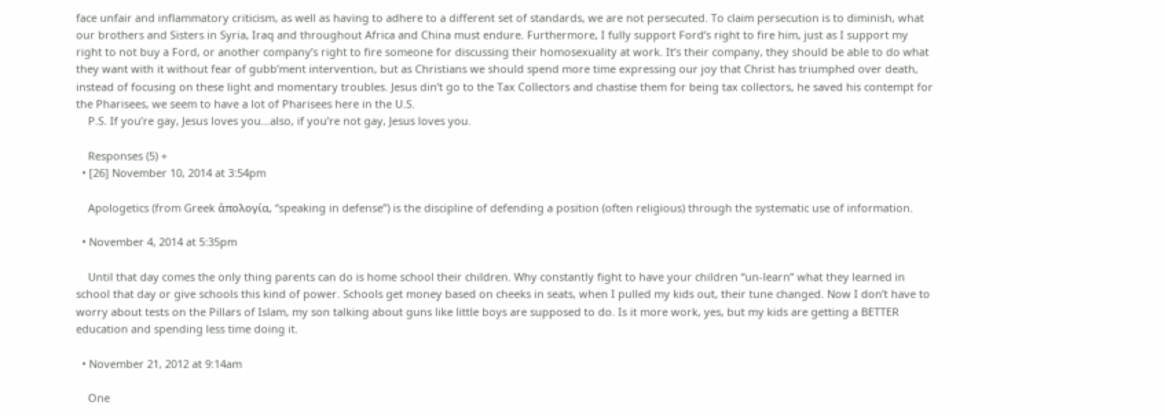face unfair and inflammatory criticism, as well as having to adhere to a different set of standards, we are not persecuted. To claim persecution is to diminish, what our brothers and Sisters in Syria, Iraq and throughout Africa and China must endure. Furthermore, I fully support Ford’s right to fire him, just as I support my right to not buy a Ford, or another company’s right to fire someone for discussing their homosexuality at work. It’s their company, they should be able to do what they want with it without fear of gubb’ment intervention, but as Christians we should spend more time expressing our joy that Christ has triumphed over death, instead of focusing on these light and momentary troubles. Jesus din’t go to the Tax Collectors and chastise them for being tax collectors, he saved his contempt for the Pharisees, we seem to have a lot of Pharisees here in the U.S.
    P.S. If you’re gay, Jesus loves you…also, if you’re not gay, Jesus loves you.

    Responses (5) +
  • [26] November 10, 2014 at 3:54pm

    Apologetics (from Greek ἀπολογία, “speaking in defense”) is the discipline of defending a position (often religious) through the systematic use of information.

  • November 4, 2014 at 5:35pm

    Until that day comes the only thing parents can do is home school their children. Why constantly fight to have your children “un-learn” what they learned in school that day or give schools this kind of power. Schools get money based on cheeks in seats, when I pulled my kids out, their tune changed. Now I don’t have to worry about tests on the Pillars of Islam, my son talking about guns like little boys are supposed to do. Is it more work, yes, but my kids are getting a BETTER education and spending less time doing it.

  • November 21, 2012 at 9:14am

    One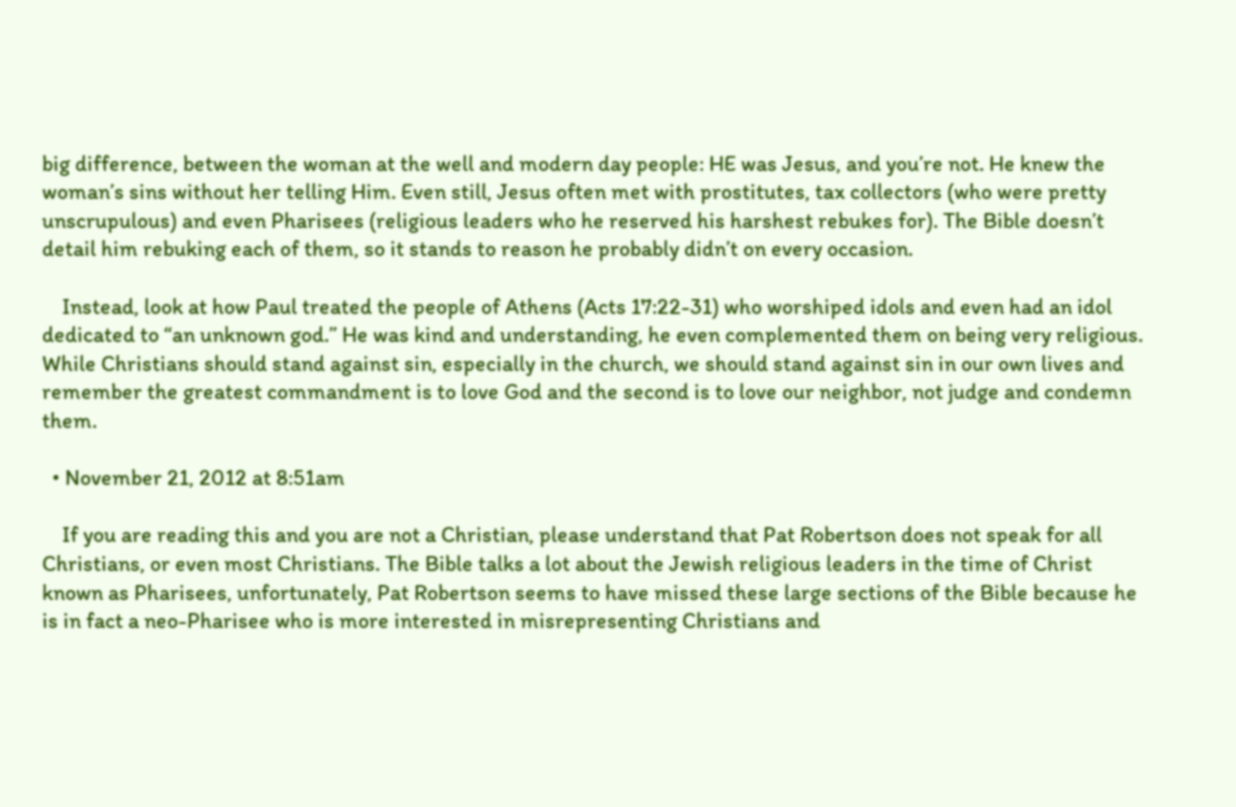big difference, between the woman at the well and modern day people: HE was Jesus, and you’re not. He knew the woman’s sins without her telling Him. Even still, Jesus often met with prostitutes, tax collectors (who were pretty unscrupulous) and even Pharisees (religious leaders who he reserved his harshest rebukes for). The Bible doesn’t detail him rebuking each of them, so it stands to reason he probably didn’t on every occasion.

    Instead, look at how Paul treated the people of Athens (Acts 17:22-31) who worshiped idols and even had an idol dedicated to “an unknown god.” He was kind and understanding, he even complemented them on being very religious. While Christians should stand against sin, especially in the church, we should stand against sin in our own lives and remember the greatest commandment is to love God and the second is to love our neighbor, not judge and condemn them.

  • November 21, 2012 at 8:51am

    If you are reading this and you are not a Christian, please understand that Pat Robertson does not speak for all Christians, or even most Christians. The Bible talks a lot about the Jewish religious leaders in the time of Christ known as Pharisees, unfortunately, Pat Robertson seems to have missed these large sections of the Bible because he is in fact a neo-Pharisee who is more interested in misrepresenting Christians and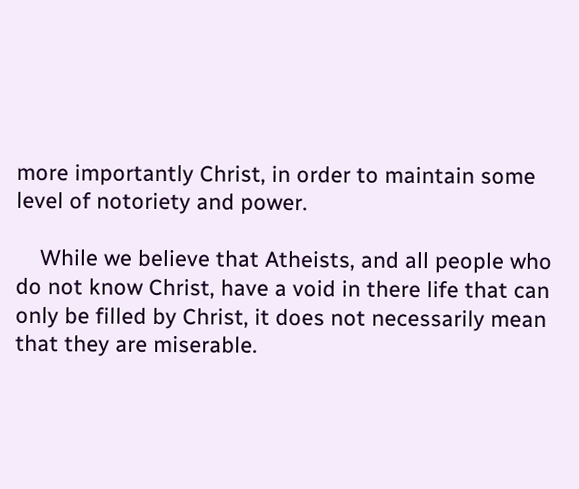more importantly Christ, in order to maintain some level of notoriety and power.

    While we believe that Atheists, and all people who do not know Christ, have a void in there life that can only be filled by Christ, it does not necessarily mean that they are miserable.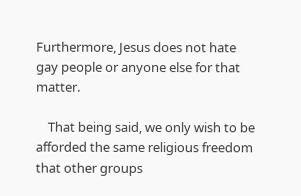Furthermore, Jesus does not hate gay people or anyone else for that matter.

    That being said, we only wish to be afforded the same religious freedom that other groups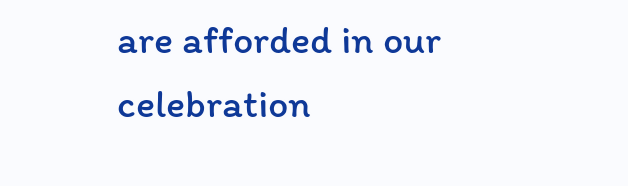are afforded in our celebration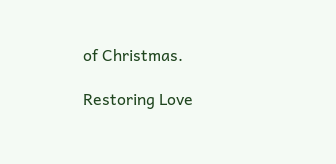of Christmas.

Restoring Love